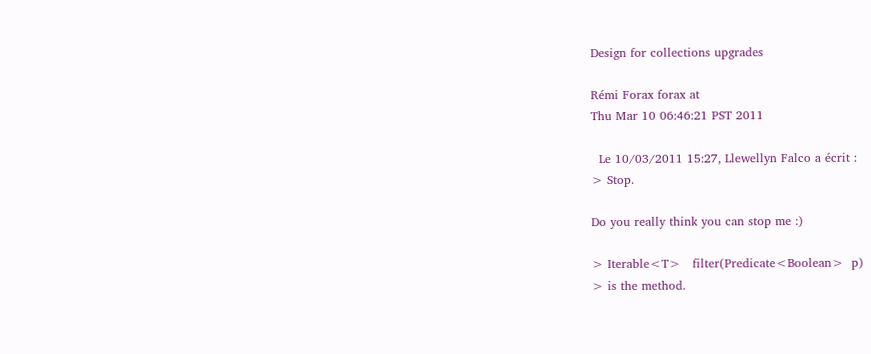Design for collections upgrades

Rémi Forax forax at
Thu Mar 10 06:46:21 PST 2011

  Le 10/03/2011 15:27, Llewellyn Falco a écrit :
> Stop.

Do you really think you can stop me :)

> Iterable<T>   filter(Predicate<Boolean>  p)
> is the method.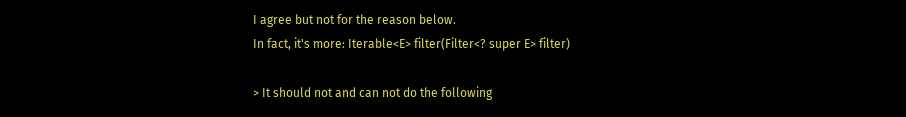I agree but not for the reason below.
In fact, it's more: Iterable<E> filter(Filter<? super E> filter)

> It should not and can not do the following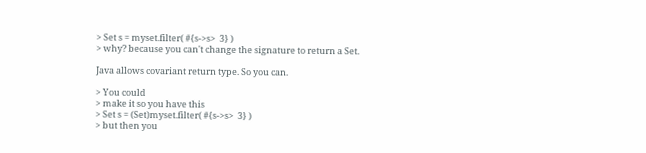> Set s = myset.filter( #{s->s>  3} )
> why? because you can't change the signature to return a Set.

Java allows covariant return type. So you can.

> You could
> make it so you have this
> Set s = (Set)myset.filter( #{s->s>  3} )
> but then you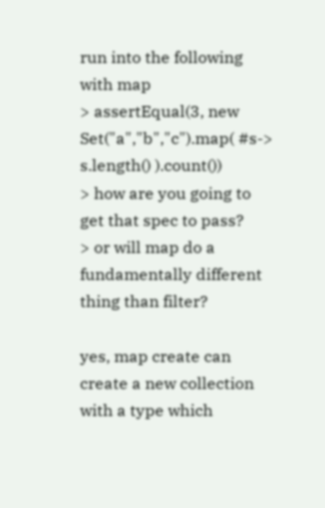run into the following with map
> assertEqual(3, new Set("a","b","c").map( #s->  s.length() ).count())
> how are you going to get that spec to pass?
> or will map do a fundamentally different thing than filter?

yes, map create can create a new collection with a type which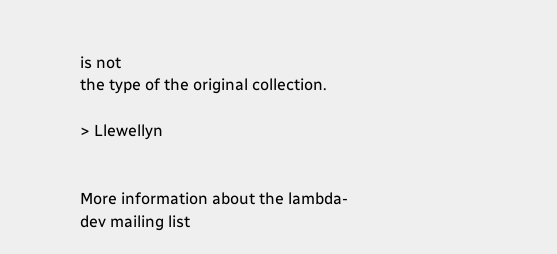is not
the type of the original collection.

> Llewellyn


More information about the lambda-dev mailing list